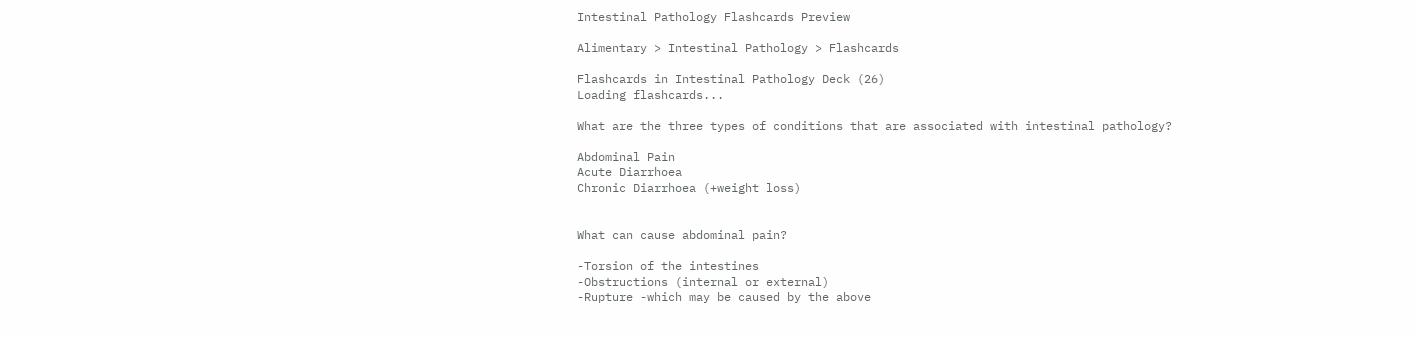Intestinal Pathology Flashcards Preview

Alimentary > Intestinal Pathology > Flashcards

Flashcards in Intestinal Pathology Deck (26)
Loading flashcards...

What are the three types of conditions that are associated with intestinal pathology?

Abdominal Pain
Acute Diarrhoea
Chronic Diarrhoea (+weight loss)


What can cause abdominal pain?

-Torsion of the intestines
-Obstructions (internal or external)
-Rupture -which may be caused by the above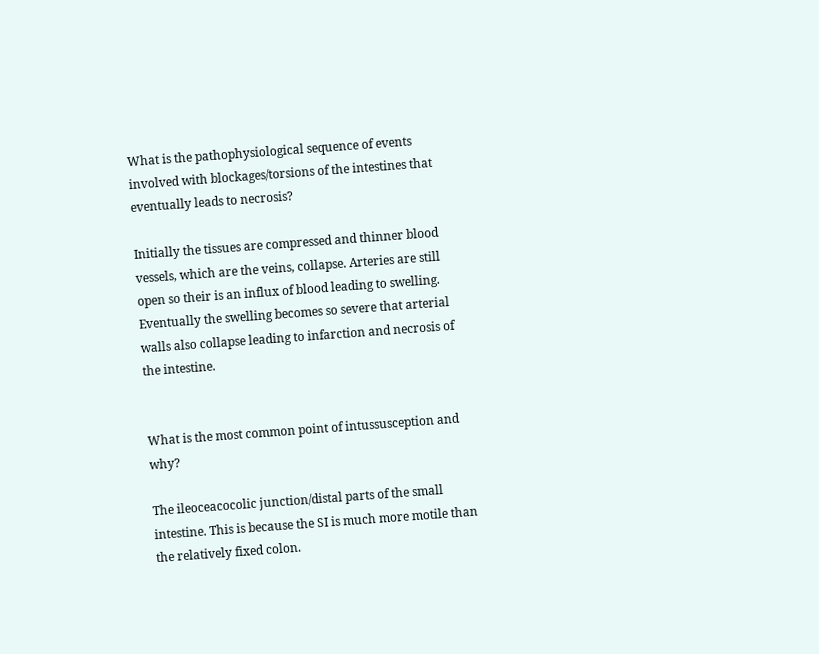What is the pathophysiological sequence of events involved with blockages/torsions of the intestines that eventually leads to necrosis?

Initially the tissues are compressed and thinner blood vessels, which are the veins, collapse. Arteries are still open so their is an influx of blood leading to swelling. Eventually the swelling becomes so severe that arterial walls also collapse leading to infarction and necrosis of the intestine.


What is the most common point of intussusception and why?

The ileoceacocolic junction/distal parts of the small intestine. This is because the SI is much more motile than the relatively fixed colon.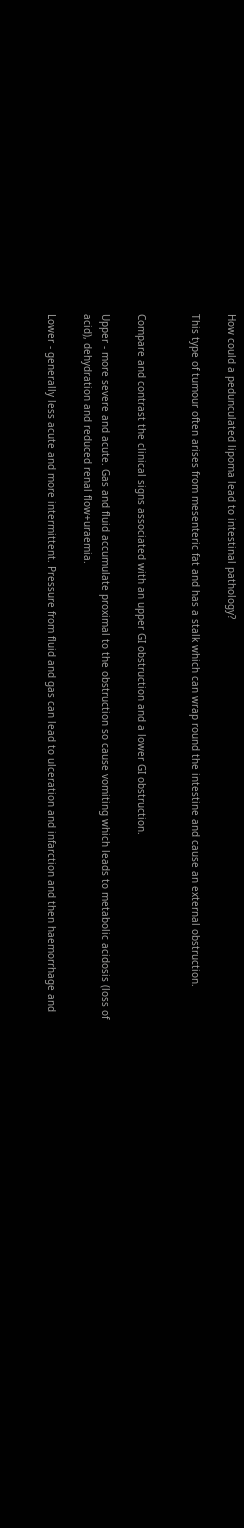How could a pedunculated lipoma lead to intestinal pathology?

This type of tumour often arises from mesenteric fat and has a stalk which can wrap round the intestine and cause an external obstruction.


Compare and contrast the clinical signs associated with an upper GI obstruction and a lower GI obstruction.

Upper - more severe and acute. Gas and fluid accumulate proximal to the obstruction so cause vomiting which leads to metabolic acidosis (loss of acid), dehydration and reduced renal flow+uraemia.

Lower - generally less acute and more intermittent. Pressure from fluid and gas can lead to ulceration and infarction and then haemorrhage and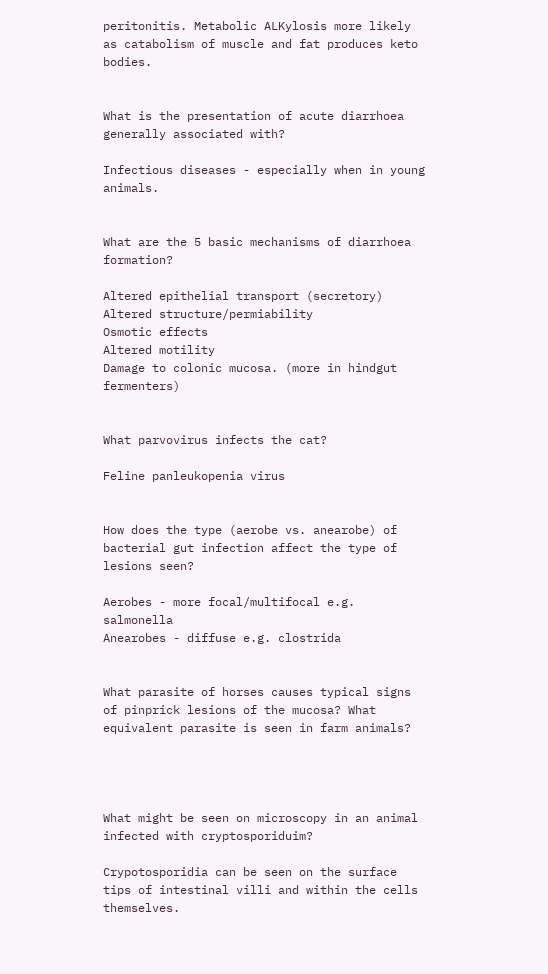peritonitis. Metabolic ALKylosis more likely as catabolism of muscle and fat produces keto bodies.


What is the presentation of acute diarrhoea generally associated with?

Infectious diseases - especially when in young animals.


What are the 5 basic mechanisms of diarrhoea formation?

Altered epithelial transport (secretory)
Altered structure/permiability
Osmotic effects
Altered motility
Damage to colonic mucosa. (more in hindgut fermenters)


What parvovirus infects the cat?

Feline panleukopenia virus


How does the type (aerobe vs. anearobe) of bacterial gut infection affect the type of lesions seen?

Aerobes - more focal/multifocal e.g. salmonella
Anearobes - diffuse e.g. clostrida


What parasite of horses causes typical signs of pinprick lesions of the mucosa? What equivalent parasite is seen in farm animals?




What might be seen on microscopy in an animal infected with cryptosporiduim?

Crypotosporidia can be seen on the surface tips of intestinal villi and within the cells themselves.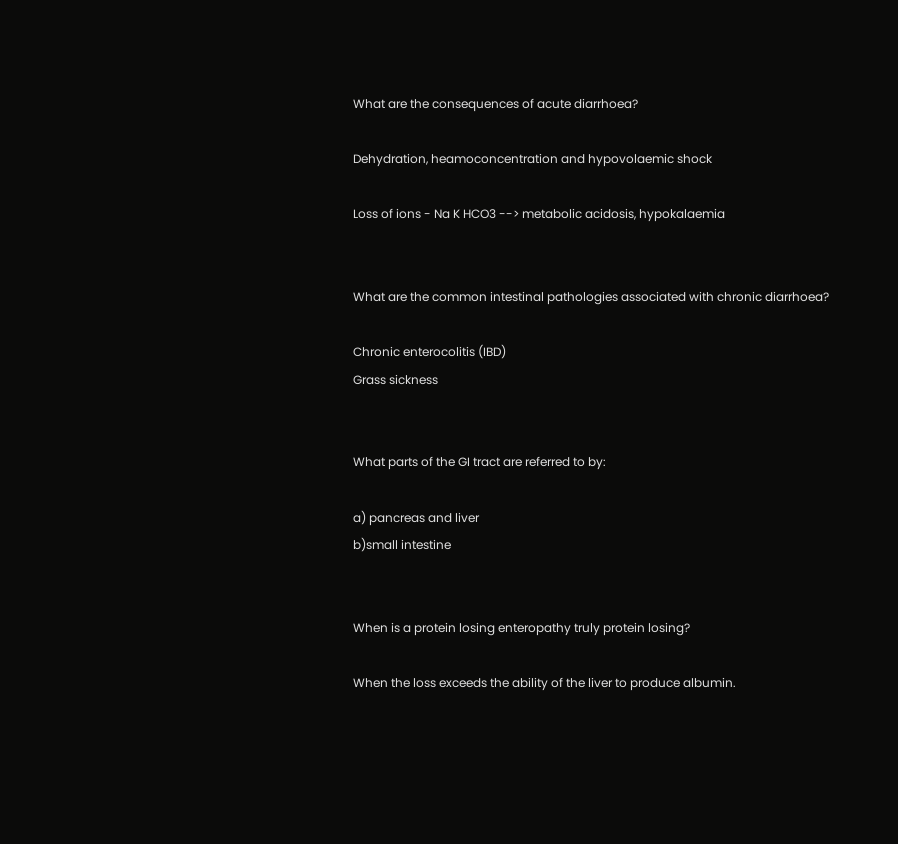What are the consequences of acute diarrhoea?

Dehydration, heamoconcentration and hypovolaemic shock

Loss of ions - Na K HCO3 --> metabolic acidosis, hypokalaemia


What are the common intestinal pathologies associated with chronic diarrhoea?

Chronic enterocolitis (IBD)
Grass sickness


What parts of the GI tract are referred to by:

a) pancreas and liver
b)small intestine


When is a protein losing enteropathy truly protein losing?

When the loss exceeds the ability of the liver to produce albumin.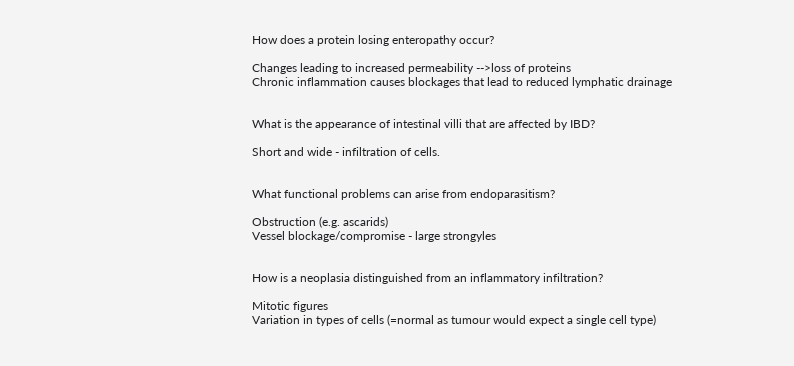How does a protein losing enteropathy occur?

Changes leading to increased permeability -->loss of proteins
Chronic inflammation causes blockages that lead to reduced lymphatic drainage


What is the appearance of intestinal villi that are affected by IBD?

Short and wide - infiltration of cells.


What functional problems can arise from endoparasitism?

Obstruction (e.g. ascarids)
Vessel blockage/compromise - large strongyles


How is a neoplasia distinguished from an inflammatory infiltration?

Mitotic figures
Variation in types of cells (=normal as tumour would expect a single cell type)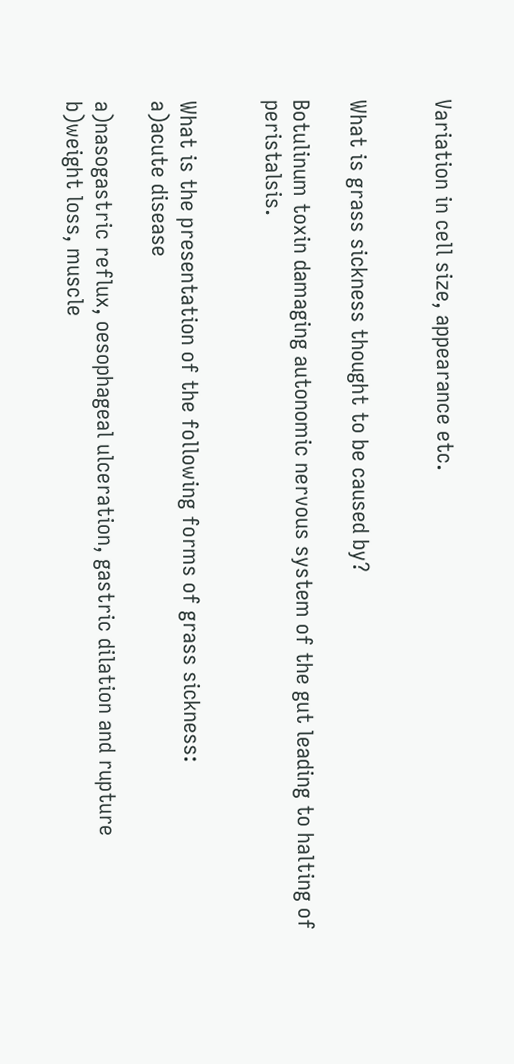Variation in cell size, appearance etc.


What is grass sickness thought to be caused by?

Botulinum toxin damaging autonomic nervous system of the gut leading to halting of peristalsis.


What is the presentation of the following forms of grass sickness:
a)acute disease

a)nasogastric reflux, oesophageal ulceration, gastric dilation and rupture
b)weight loss, muscle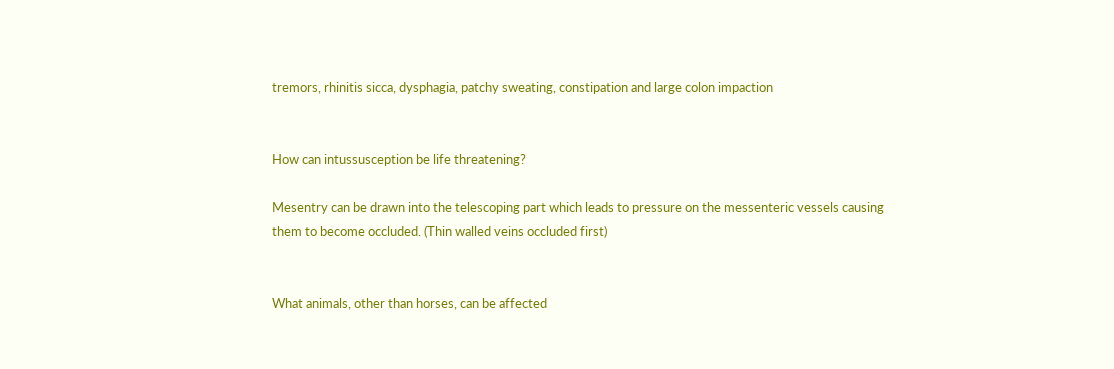tremors, rhinitis sicca, dysphagia, patchy sweating, constipation and large colon impaction


How can intussusception be life threatening?

Mesentry can be drawn into the telescoping part which leads to pressure on the messenteric vessels causing them to become occluded. (Thin walled veins occluded first)


What animals, other than horses, can be affected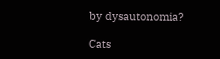by dysautonomia?

Cats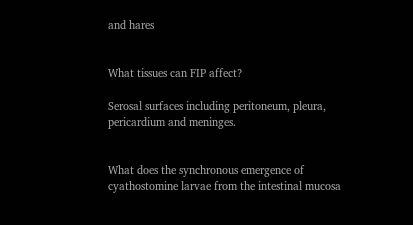and hares


What tissues can FIP affect?

Serosal surfaces including peritoneum, pleura, pericardium and meninges.


What does the synchronous emergence of cyathostomine larvae from the intestinal mucosa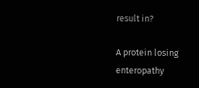result in?

A protein losing enteropathy